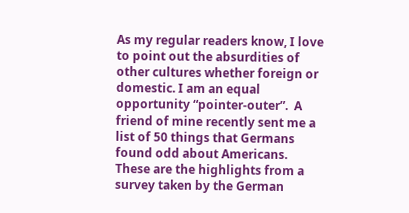As my regular readers know, I love to point out the absurdities of other cultures whether foreign or domestic. I am an equal opportunity “pointer-outer”.  A friend of mine recently sent me a list of 50 things that Germans found odd about Americans. These are the highlights from a survey taken by the German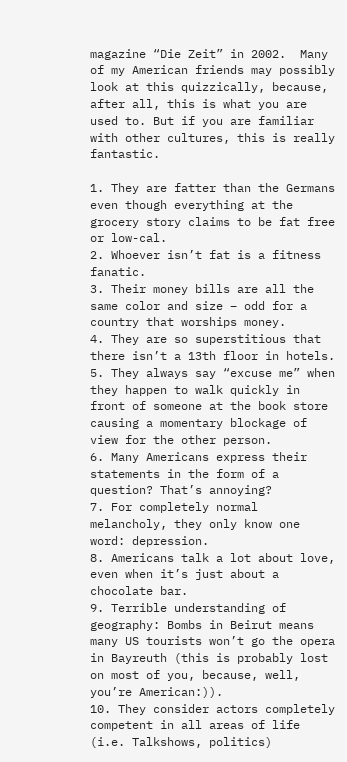magazine “Die Zeit” in 2002.  Many of my American friends may possibly look at this quizzically, because, after all, this is what you are used to. But if you are familiar with other cultures, this is really fantastic.

1. They are fatter than the Germans even though everything at the grocery story claims to be fat free or low-cal.
2. Whoever isn’t fat is a fitness fanatic.
3. Their money bills are all the same color and size – odd for a country that worships money.
4. They are so superstitious that there isn’t a 13th floor in hotels.
5. They always say “excuse me” when they happen to walk quickly in front of someone at the book store causing a momentary blockage of view for the other person.
6. Many Americans express their statements in the form of a question? That’s annoying?
7. For completely normal melancholy, they only know one word: depression.
8. Americans talk a lot about love, even when it’s just about a chocolate bar.
9. Terrible understanding of geography: Bombs in Beirut means many US tourists won’t go the opera in Bayreuth (this is probably lost on most of you, because, well, you’re American:)).
10. They consider actors completely competent in all areas of life (i.e. Talkshows, politics)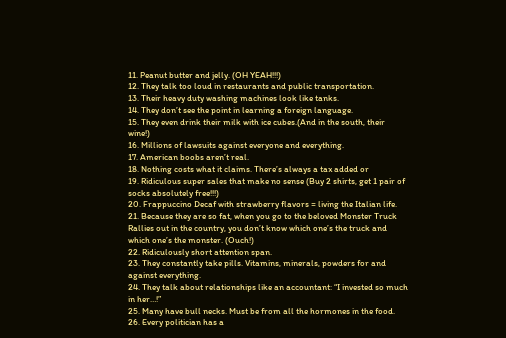11. Peanut butter and jelly. (OH YEAH!!!)
12. They talk too loud in restaurants and public transportation.
13. Their heavy duty washing machines look like tanks.
14. They don’t see the point in learning a foreign language.
15. They even drink their milk with ice cubes.(And in the south, their wine!)
16. Millions of lawsuits against everyone and everything.
17. American boobs aren’t real.
18. Nothing costs what it claims. There’s always a tax added or
19. Ridiculous super sales that make no sense (Buy 2 shirts, get 1 pair of socks absolutely free!!!)
20. Frappuccino Decaf with strawberry flavors = living the Italian life.
21. Because they are so fat, when you go to the beloved Monster Truck Rallies out in the country, you don’t know which one’s the truck and which one’s the monster. (Ouch!)
22. Ridiculously short attention span.
23. They constantly take pills. Vitamins, minerals, powders for and against everything.
24. They talk about relationships like an accountant: “I invested so much in her…!”
25. Many have bull necks. Must be from all the hormones in the food.
26. Every politician has a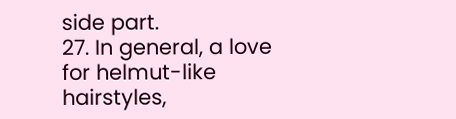side part.
27. In general, a love for helmut-like hairstyles,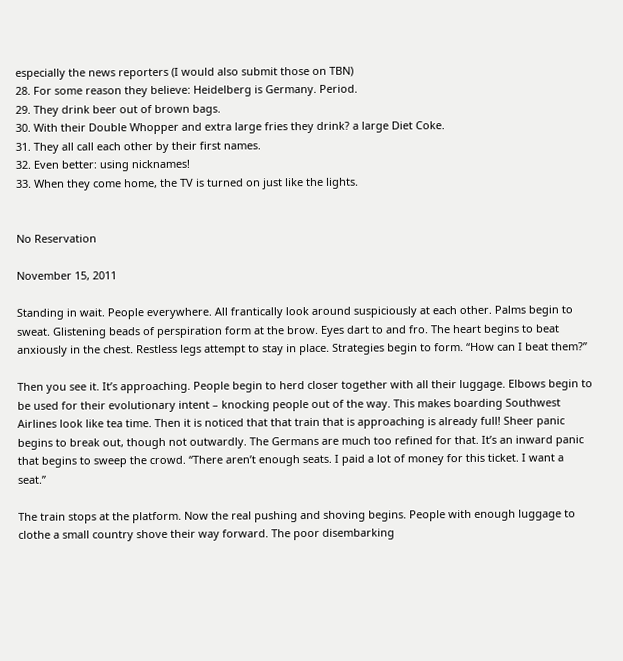especially the news reporters (I would also submit those on TBN)
28. For some reason they believe: Heidelberg is Germany. Period.
29. They drink beer out of brown bags.
30. With their Double Whopper and extra large fries they drink? a large Diet Coke.
31. They all call each other by their first names.
32. Even better: using nicknames!
33. When they come home, the TV is turned on just like the lights.


No Reservation

November 15, 2011

Standing in wait. People everywhere. All frantically look around suspiciously at each other. Palms begin to sweat. Glistening beads of perspiration form at the brow. Eyes dart to and fro. The heart begins to beat anxiously in the chest. Restless legs attempt to stay in place. Strategies begin to form. “How can I beat them?”

Then you see it. It’s approaching. People begin to herd closer together with all their luggage. Elbows begin to be used for their evolutionary intent – knocking people out of the way. This makes boarding Southwest Airlines look like tea time. Then it is noticed that that train that is approaching is already full! Sheer panic begins to break out, though not outwardly. The Germans are much too refined for that. It’s an inward panic that begins to sweep the crowd. “There aren’t enough seats. I paid a lot of money for this ticket. I want a seat.”

The train stops at the platform. Now the real pushing and shoving begins. People with enough luggage to clothe a small country shove their way forward. The poor disembarking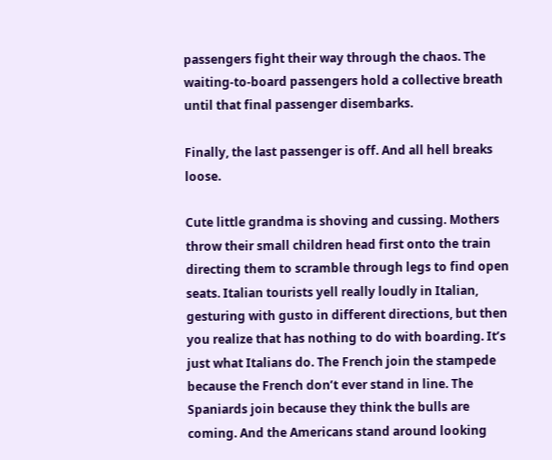passengers fight their way through the chaos. The waiting-to-board passengers hold a collective breath until that final passenger disembarks.

Finally, the last passenger is off. And all hell breaks loose.

Cute little grandma is shoving and cussing. Mothers throw their small children head first onto the train directing them to scramble through legs to find open seats. Italian tourists yell really loudly in Italian, gesturing with gusto in different directions, but then you realize that has nothing to do with boarding. It’s just what Italians do. The French join the stampede because the French don’t ever stand in line. The Spaniards join because they think the bulls are coming. And the Americans stand around looking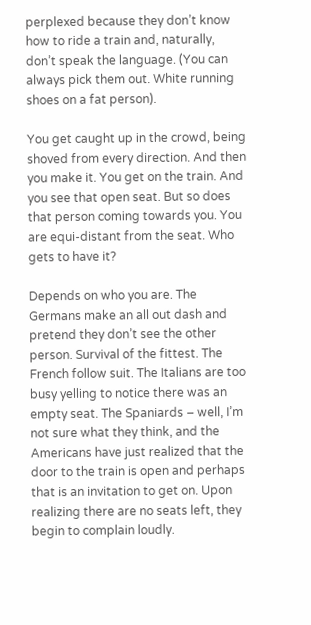perplexed because they don’t know how to ride a train and, naturally, don’t speak the language. (You can always pick them out. White running shoes on a fat person).

You get caught up in the crowd, being shoved from every direction. And then you make it. You get on the train. And you see that open seat. But so does that person coming towards you. You are equi-distant from the seat. Who gets to have it?

Depends on who you are. The Germans make an all out dash and pretend they don’t see the other person. Survival of the fittest. The French follow suit. The Italians are too busy yelling to notice there was an empty seat. The Spaniards – well, I’m not sure what they think, and the Americans have just realized that the door to the train is open and perhaps that is an invitation to get on. Upon realizing there are no seats left, they begin to complain loudly.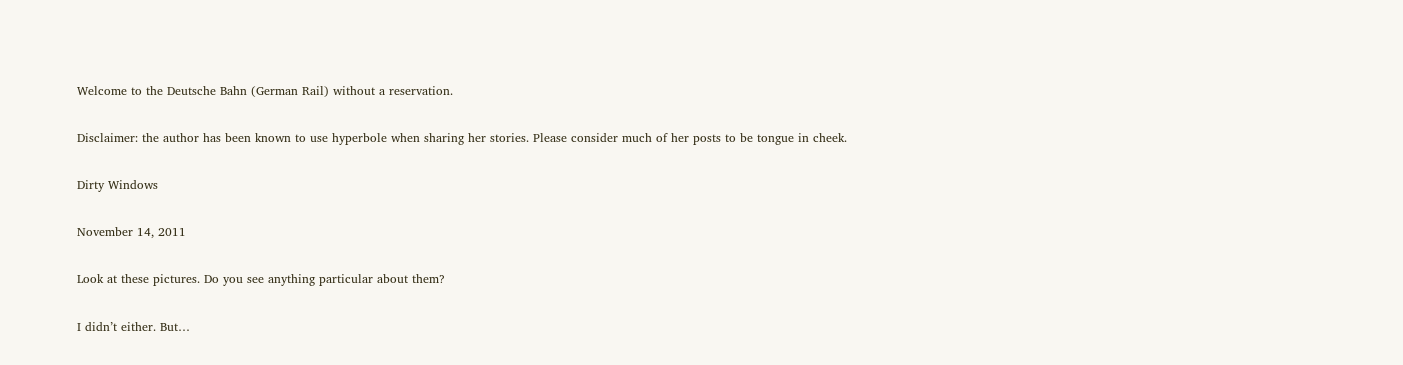Welcome to the Deutsche Bahn (German Rail) without a reservation.

Disclaimer: the author has been known to use hyperbole when sharing her stories. Please consider much of her posts to be tongue in cheek.

Dirty Windows

November 14, 2011

Look at these pictures. Do you see anything particular about them?

I didn’t either. But…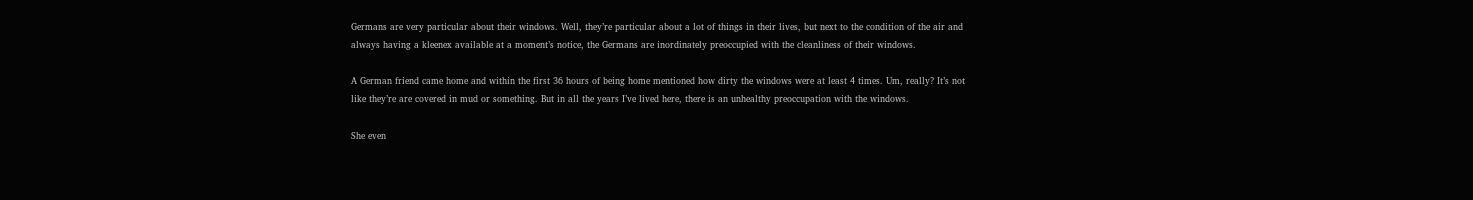Germans are very particular about their windows. Well, they’re particular about a lot of things in their lives, but next to the condition of the air and always having a kleenex available at a moment’s notice, the Germans are inordinately preoccupied with the cleanliness of their windows.

A German friend came home and within the first 36 hours of being home mentioned how dirty the windows were at least 4 times. Um, really? It’s not like they’re are covered in mud or something. But in all the years I’ve lived here, there is an unhealthy preoccupation with the windows.

She even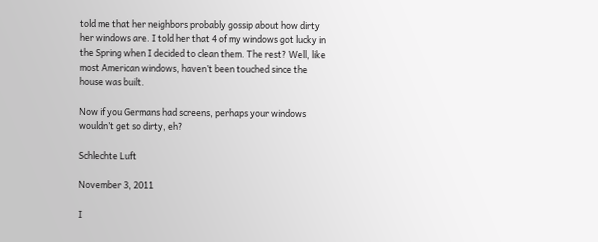told me that her neighbors probably gossip about how dirty her windows are. I told her that 4 of my windows got lucky in the Spring when I decided to clean them. The rest? Well, like most American windows, haven’t been touched since the house was built.

Now if you Germans had screens, perhaps your windows wouldn’t get so dirty, eh?

Schlechte Luft

November 3, 2011

I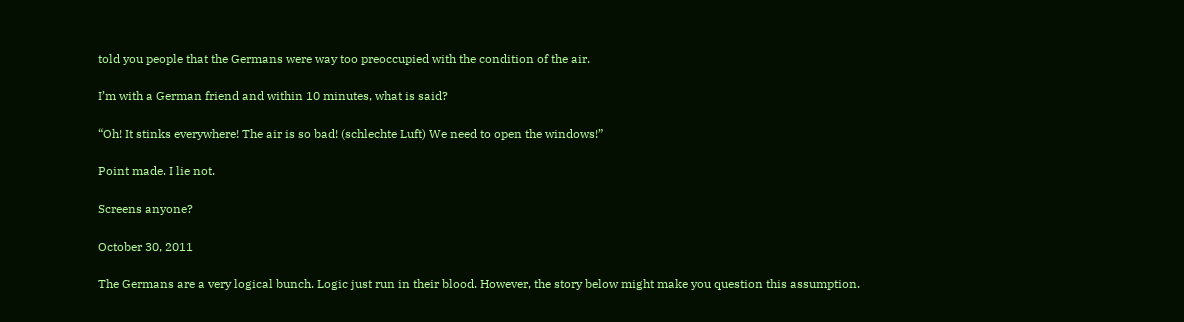told you people that the Germans were way too preoccupied with the condition of the air.

I’m with a German friend and within 10 minutes, what is said?

“Oh! It stinks everywhere! The air is so bad! (schlechte Luft) We need to open the windows!”

Point made. I lie not.

Screens anyone?

October 30, 2011

The Germans are a very logical bunch. Logic just run in their blood. However, the story below might make you question this assumption.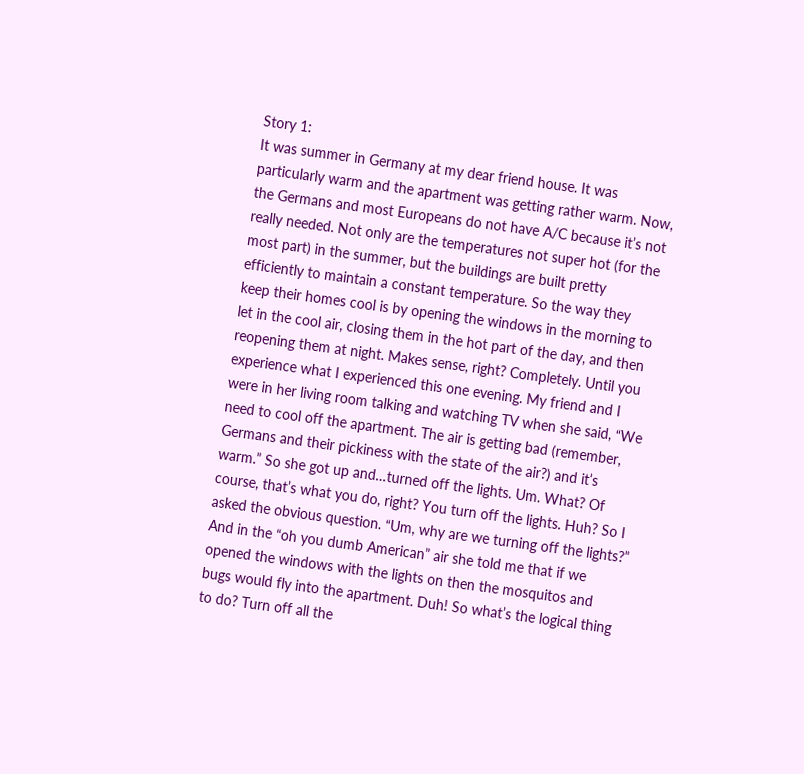Story 1:
It was summer in Germany at my dear friend house. It was particularly warm and the apartment was getting rather warm. Now, the Germans and most Europeans do not have A/C because it’s not really needed. Not only are the temperatures not super hot (for the most part) in the summer, but the buildings are built pretty efficiently to maintain a constant temperature. So the way they keep their homes cool is by opening the windows in the morning to let in the cool air, closing them in the hot part of the day, and then reopening them at night. Makes sense, right? Completely. Until you experience what I experienced this one evening. My friend and I were in her living room talking and watching TV when she said, “We need to cool off the apartment. The air is getting bad (remember, Germans and their pickiness with the state of the air?) and it’s warm.” So she got up and…turned off the lights. Um. What? Of course, that’s what you do, right? You turn off the lights. Huh? So I asked the obvious question. “Um, why are we turning off the lights?” And in the “oh you dumb American” air she told me that if we opened the windows with the lights on then the mosquitos and bugs would fly into the apartment. Duh! So what’s the logical thing to do? Turn off all the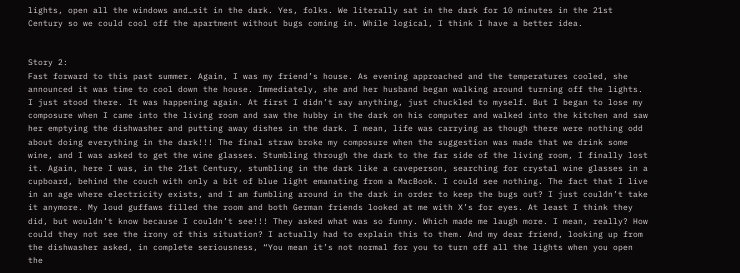lights, open all the windows and…sit in the dark. Yes, folks. We literally sat in the dark for 10 minutes in the 21st Century so we could cool off the apartment without bugs coming in. While logical, I think I have a better idea.


Story 2:
Fast forward to this past summer. Again, I was my friend’s house. As evening approached and the temperatures cooled, she announced it was time to cool down the house. Immediately, she and her husband began walking around turning off the lights. I just stood there. It was happening again. At first I didn’t say anything, just chuckled to myself. But I began to lose my composure when I came into the living room and saw the hubby in the dark on his computer and walked into the kitchen and saw her emptying the dishwasher and putting away dishes in the dark. I mean, life was carrying as though there were nothing odd about doing everything in the dark!!! The final straw broke my composure when the suggestion was made that we drink some wine, and I was asked to get the wine glasses. Stumbling through the dark to the far side of the living room, I finally lost it. Again, here I was, in the 21st Century, stumbling in the dark like a caveperson, searching for crystal wine glasses in a cupboard, behind the couch with only a bit of blue light emanating from a MacBook. I could see nothing. The fact that I live in an age where electricity exists, and I am fumbling around in the dark in order to keep the bugs out? I just couldn’t take it anymore. My loud guffaws filled the room and both German friends looked at me with X’s for eyes. At least I think they did, but wouldn’t know because I couldn’t see!!! They asked what was so funny. Which made me laugh more. I mean, really? How could they not see the irony of this situation? I actually had to explain this to them. And my dear friend, looking up from the dishwasher asked, in complete seriousness, “You mean it’s not normal for you to turn off all the lights when you open the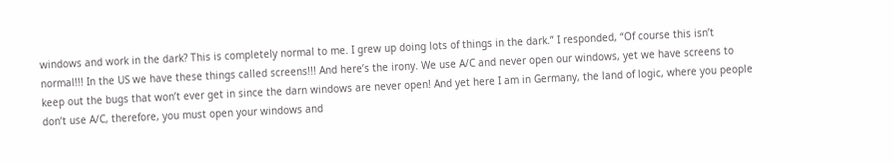windows and work in the dark? This is completely normal to me. I grew up doing lots of things in the dark.” I responded, “Of course this isn’t normal!!! In the US we have these things called screens!!! And here’s the irony. We use A/C and never open our windows, yet we have screens to keep out the bugs that won’t ever get in since the darn windows are never open! And yet here I am in Germany, the land of logic, where you people don’t use A/C, therefore, you must open your windows and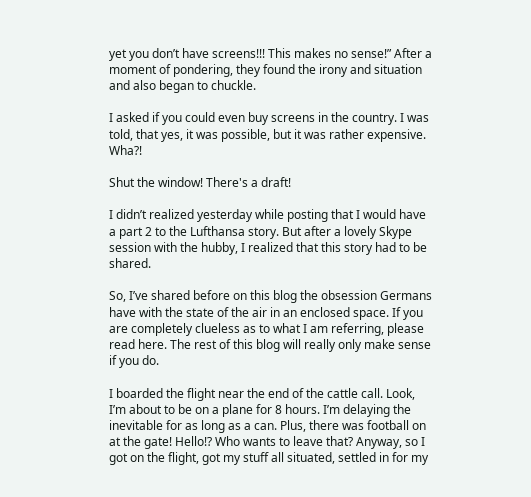yet you don’t have screens!!! This makes no sense!” After a moment of pondering, they found the irony and situation and also began to chuckle.

I asked if you could even buy screens in the country. I was told, that yes, it was possible, but it was rather expensive. Wha?!

Shut the window! There's a draft!

I didn’t realized yesterday while posting that I would have a part 2 to the Lufthansa story. But after a lovely Skype session with the hubby, I realized that this story had to be shared.

So, I’ve shared before on this blog the obsession Germans have with the state of the air in an enclosed space. If you are completely clueless as to what I am referring, please read here. The rest of this blog will really only make sense if you do.

I boarded the flight near the end of the cattle call. Look, I’m about to be on a plane for 8 hours. I’m delaying the inevitable for as long as a can. Plus, there was football on at the gate! Hello!? Who wants to leave that? Anyway, so I got on the flight, got my stuff all situated, settled in for my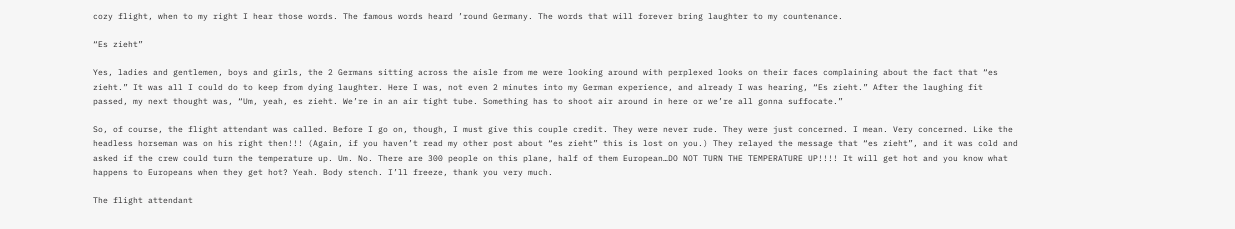cozy flight, when to my right I hear those words. The famous words heard ’round Germany. The words that will forever bring laughter to my countenance.

“Es zieht”

Yes, ladies and gentlemen, boys and girls, the 2 Germans sitting across the aisle from me were looking around with perplexed looks on their faces complaining about the fact that “es zieht.” It was all I could do to keep from dying laughter. Here I was, not even 2 minutes into my German experience, and already I was hearing, “Es zieht.” After the laughing fit passed, my next thought was, “Um, yeah, es zieht. We’re in an air tight tube. Something has to shoot air around in here or we’re all gonna suffocate.”

So, of course, the flight attendant was called. Before I go on, though, I must give this couple credit. They were never rude. They were just concerned. I mean. Very concerned. Like the headless horseman was on his right then!!! (Again, if you haven’t read my other post about “es zieht” this is lost on you.) They relayed the message that “es zieht”, and it was cold and asked if the crew could turn the temperature up. Um. No. There are 300 people on this plane, half of them European…DO NOT TURN THE TEMPERATURE UP!!!! It will get hot and you know what happens to Europeans when they get hot? Yeah. Body stench. I’ll freeze, thank you very much.

The flight attendant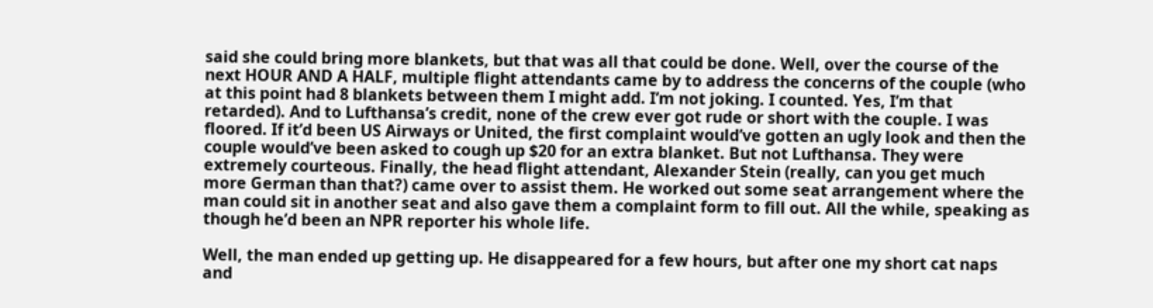said she could bring more blankets, but that was all that could be done. Well, over the course of the next HOUR AND A HALF, multiple flight attendants came by to address the concerns of the couple (who at this point had 8 blankets between them I might add. I’m not joking. I counted. Yes, I’m that retarded). And to Lufthansa’s credit, none of the crew ever got rude or short with the couple. I was floored. If it’d been US Airways or United, the first complaint would’ve gotten an ugly look and then the couple would’ve been asked to cough up $20 for an extra blanket. But not Lufthansa. They were extremely courteous. Finally, the head flight attendant, Alexander Stein (really, can you get much more German than that?) came over to assist them. He worked out some seat arrangement where the man could sit in another seat and also gave them a complaint form to fill out. All the while, speaking as though he’d been an NPR reporter his whole life.

Well, the man ended up getting up. He disappeared for a few hours, but after one my short cat naps and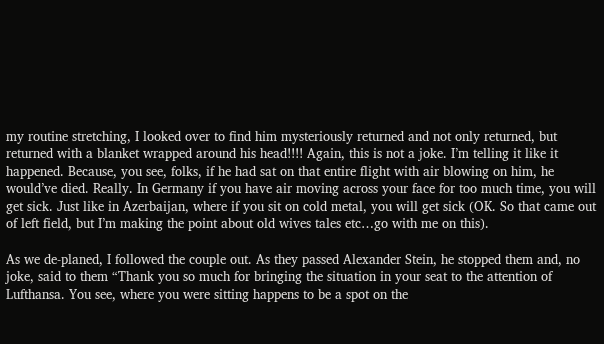my routine stretching, I looked over to find him mysteriously returned and not only returned, but returned with a blanket wrapped around his head!!!! Again, this is not a joke. I’m telling it like it happened. Because, you see, folks, if he had sat on that entire flight with air blowing on him, he would’ve died. Really. In Germany if you have air moving across your face for too much time, you will get sick. Just like in Azerbaijan, where if you sit on cold metal, you will get sick (OK. So that came out of left field, but I’m making the point about old wives tales etc…go with me on this).

As we de-planed, I followed the couple out. As they passed Alexander Stein, he stopped them and, no joke, said to them “Thank you so much for bringing the situation in your seat to the attention of Lufthansa. You see, where you were sitting happens to be a spot on the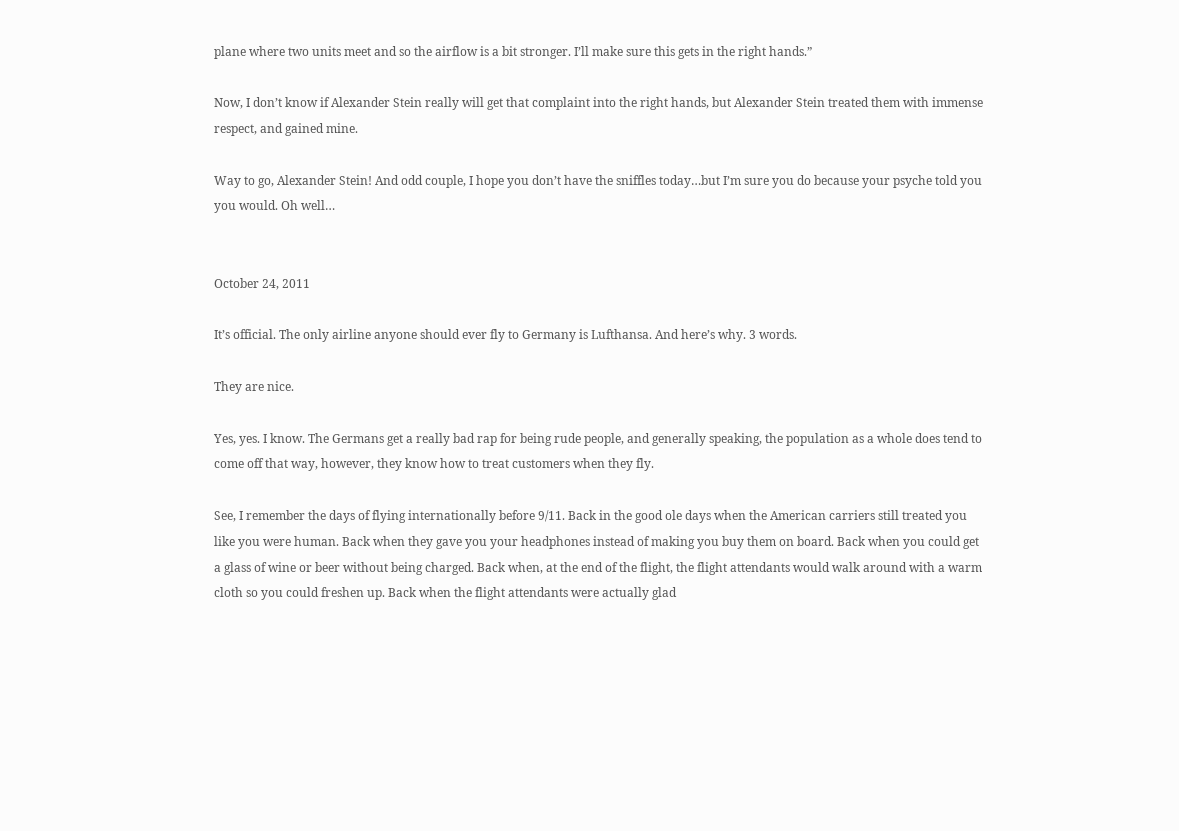plane where two units meet and so the airflow is a bit stronger. I’ll make sure this gets in the right hands.”

Now, I don’t know if Alexander Stein really will get that complaint into the right hands, but Alexander Stein treated them with immense respect, and gained mine.

Way to go, Alexander Stein! And odd couple, I hope you don’t have the sniffles today…but I’m sure you do because your psyche told you you would. Oh well…


October 24, 2011

It’s official. The only airline anyone should ever fly to Germany is Lufthansa. And here’s why. 3 words.

They are nice.

Yes, yes. I know. The Germans get a really bad rap for being rude people, and generally speaking, the population as a whole does tend to come off that way, however, they know how to treat customers when they fly.

See, I remember the days of flying internationally before 9/11. Back in the good ole days when the American carriers still treated you like you were human. Back when they gave you your headphones instead of making you buy them on board. Back when you could get a glass of wine or beer without being charged. Back when, at the end of the flight, the flight attendants would walk around with a warm cloth so you could freshen up. Back when the flight attendants were actually glad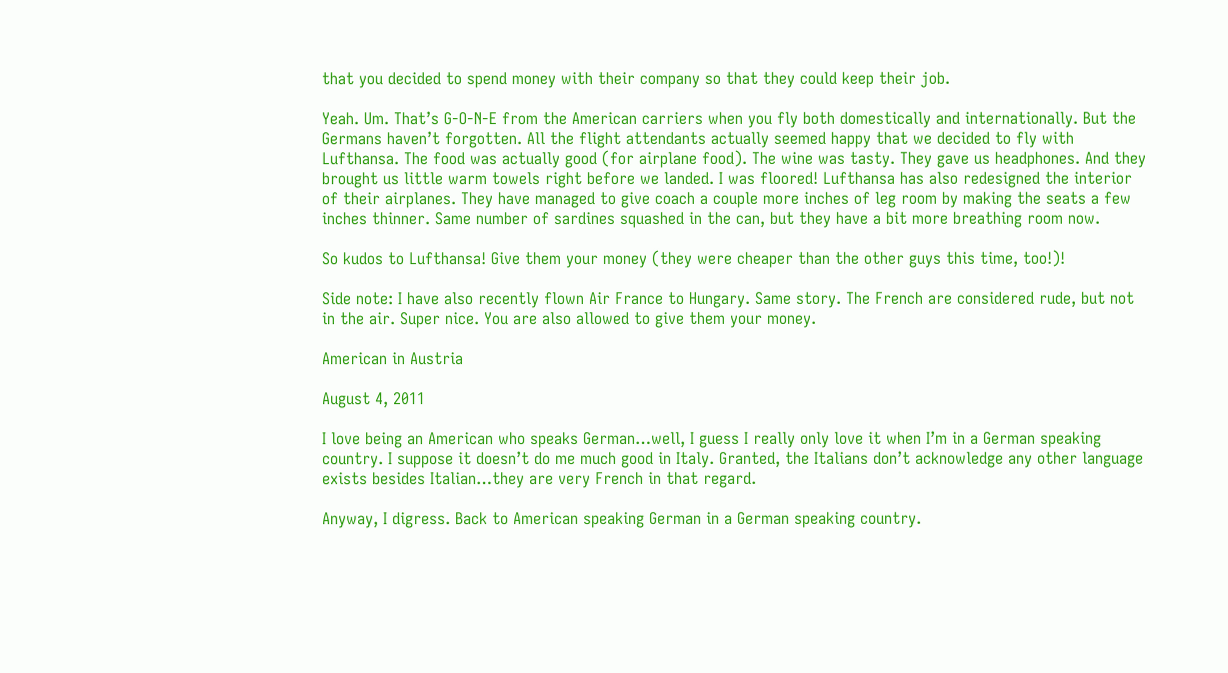that you decided to spend money with their company so that they could keep their job.

Yeah. Um. That’s G-O-N-E from the American carriers when you fly both domestically and internationally. But the Germans haven’t forgotten. All the flight attendants actually seemed happy that we decided to fly with Lufthansa. The food was actually good (for airplane food). The wine was tasty. They gave us headphones. And they brought us little warm towels right before we landed. I was floored! Lufthansa has also redesigned the interior of their airplanes. They have managed to give coach a couple more inches of leg room by making the seats a few inches thinner. Same number of sardines squashed in the can, but they have a bit more breathing room now.

So kudos to Lufthansa! Give them your money (they were cheaper than the other guys this time, too!)!

Side note: I have also recently flown Air France to Hungary. Same story. The French are considered rude, but not in the air. Super nice. You are also allowed to give them your money.

American in Austria

August 4, 2011

I love being an American who speaks German…well, I guess I really only love it when I’m in a German speaking country. I suppose it doesn’t do me much good in Italy. Granted, the Italians don’t acknowledge any other language exists besides Italian…they are very French in that regard.

Anyway, I digress. Back to American speaking German in a German speaking country.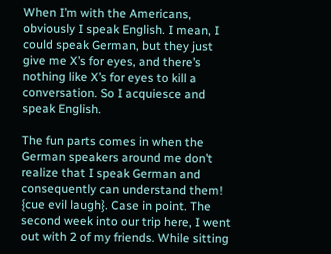When I’m with the Americans, obviously I speak English. I mean, I could speak German, but they just give me X’s for eyes, and there’s nothing like X’s for eyes to kill a conversation. So I acquiesce and speak English.

The fun parts comes in when the German speakers around me don’t realize that I speak German and consequently can understand them! {cue evil laugh}. Case in point. The second week into our trip here, I went out with 2 of my friends. While sitting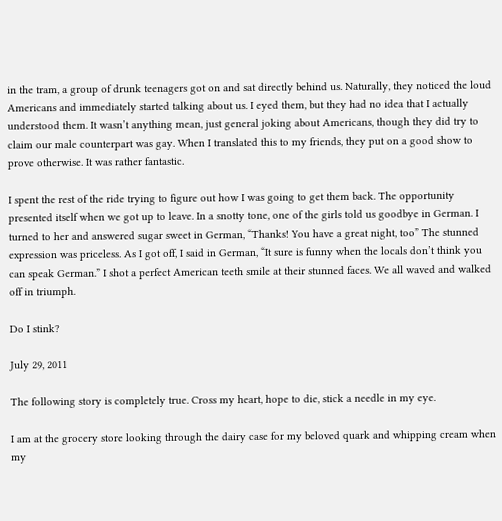in the tram, a group of drunk teenagers got on and sat directly behind us. Naturally, they noticed the loud Americans and immediately started talking about us. I eyed them, but they had no idea that I actually understood them. It wasn’t anything mean, just general joking about Americans, though they did try to claim our male counterpart was gay. When I translated this to my friends, they put on a good show to prove otherwise. It was rather fantastic.

I spent the rest of the ride trying to figure out how I was going to get them back. The opportunity presented itself when we got up to leave. In a snotty tone, one of the girls told us goodbye in German. I turned to her and answered sugar sweet in German, “Thanks! You have a great night, too” The stunned expression was priceless. As I got off, I said in German, “It sure is funny when the locals don’t think you can speak German.” I shot a perfect American teeth smile at their stunned faces. We all waved and walked off in triumph.

Do I stink?

July 29, 2011

The following story is completely true. Cross my heart, hope to die, stick a needle in my eye.

I am at the grocery store looking through the dairy case for my beloved quark and whipping cream when my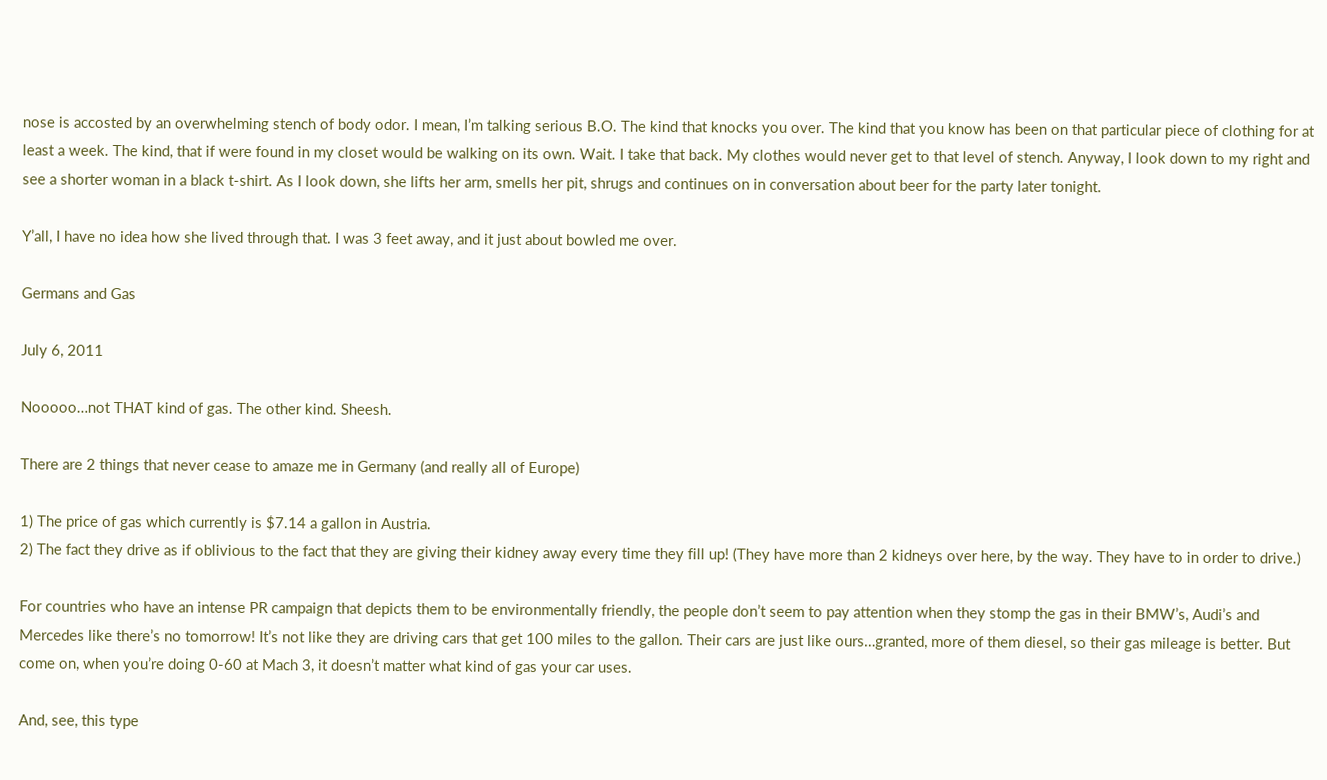nose is accosted by an overwhelming stench of body odor. I mean, I’m talking serious B.O. The kind that knocks you over. The kind that you know has been on that particular piece of clothing for at least a week. The kind, that if were found in my closet would be walking on its own. Wait. I take that back. My clothes would never get to that level of stench. Anyway, I look down to my right and see a shorter woman in a black t-shirt. As I look down, she lifts her arm, smells her pit, shrugs and continues on in conversation about beer for the party later tonight.

Y’all, I have no idea how she lived through that. I was 3 feet away, and it just about bowled me over.

Germans and Gas

July 6, 2011

Nooooo…not THAT kind of gas. The other kind. Sheesh.

There are 2 things that never cease to amaze me in Germany (and really all of Europe)

1) The price of gas which currently is $7.14 a gallon in Austria.
2) The fact they drive as if oblivious to the fact that they are giving their kidney away every time they fill up! (They have more than 2 kidneys over here, by the way. They have to in order to drive.)

For countries who have an intense PR campaign that depicts them to be environmentally friendly, the people don’t seem to pay attention when they stomp the gas in their BMW’s, Audi’s and Mercedes like there’s no tomorrow! It’s not like they are driving cars that get 100 miles to the gallon. Their cars are just like ours…granted, more of them diesel, so their gas mileage is better. But come on, when you’re doing 0-60 at Mach 3, it doesn’t matter what kind of gas your car uses.

And, see, this type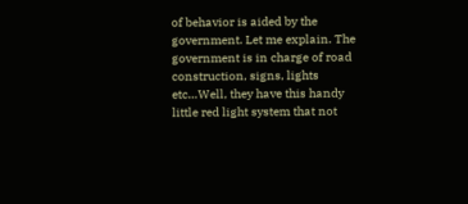of behavior is aided by the government. Let me explain. The government is in charge of road construction, signs, lights etc…Well, they have this handy little red light system that not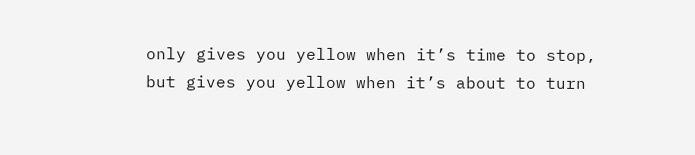only gives you yellow when it’s time to stop, but gives you yellow when it’s about to turn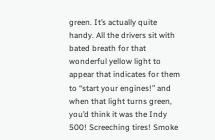green. It’s actually quite handy. All the drivers sit with bated breath for that wonderful yellow light to appear that indicates for them to “start your engines!” and when that light turns green, you’d think it was the Indy 500! Screeching tires! Smoke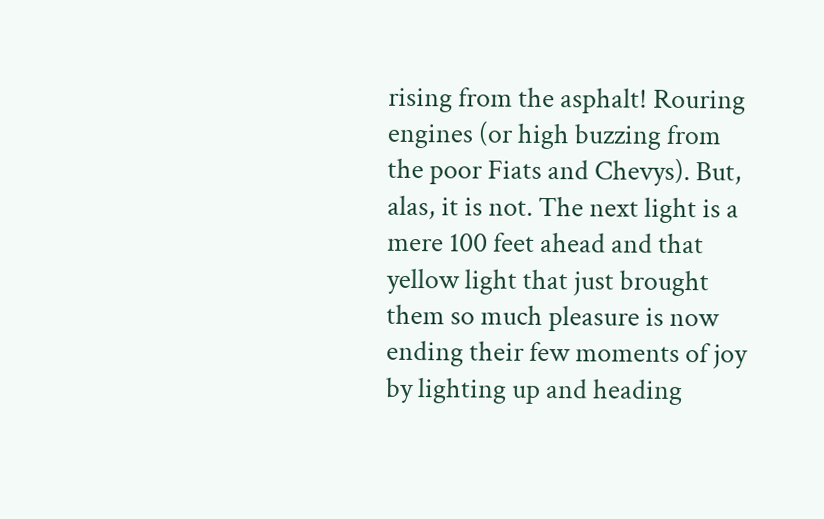rising from the asphalt! Rouring engines (or high buzzing from the poor Fiats and Chevys). But, alas, it is not. The next light is a mere 100 feet ahead and that yellow light that just brought them so much pleasure is now ending their few moments of joy by lighting up and heading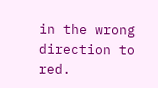in the wrong direction to red.